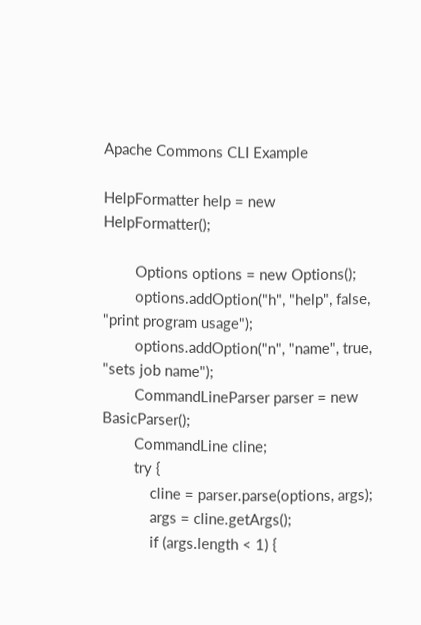Apache Commons CLI Example

HelpFormatter help = new HelpFormatter();

        Options options = new Options();
        options.addOption("h", "help", false, "print program usage");
        options.addOption("n", "name", true, "sets job name");
        CommandLineParser parser = new BasicParser();
        CommandLine cline;
        try {
            cline = parser.parse(options, args);
            args = cline.getArgs();
            if (args.length < 1) {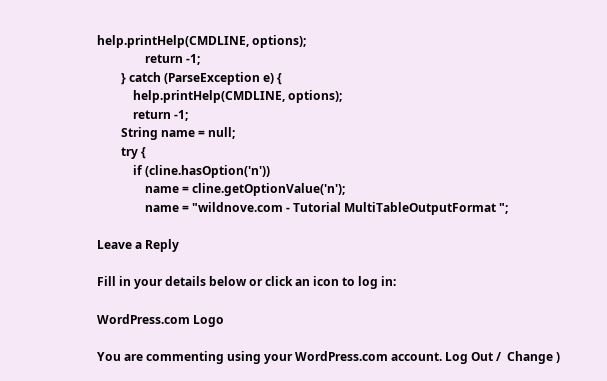help.printHelp(CMDLINE, options);
                return -1;
        } catch (ParseException e) {
            help.printHelp(CMDLINE, options);
            return -1;
        String name = null;
        try {
            if (cline.hasOption('n'))
                name = cline.getOptionValue('n');
                name = "wildnove.com - Tutorial MultiTableOutputFormat ";

Leave a Reply

Fill in your details below or click an icon to log in:

WordPress.com Logo

You are commenting using your WordPress.com account. Log Out /  Change )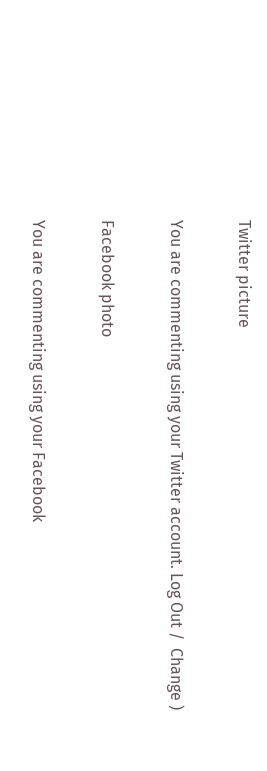Twitter picture

You are commenting using your Twitter account. Log Out /  Change )

Facebook photo

You are commenting using your Facebook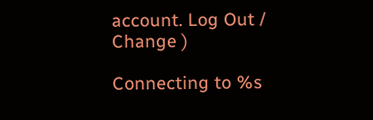account. Log Out /  Change )

Connecting to %s